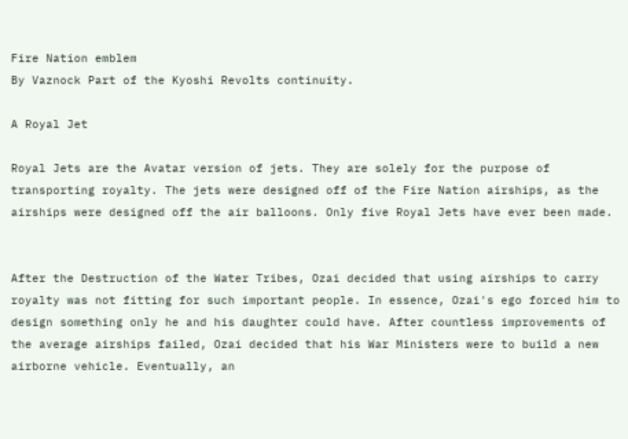Fire Nation emblem
By Vaznock Part of the Kyoshi Revolts continuity.

A Royal Jet

Royal Jets are the Avatar version of jets. They are solely for the purpose of transporting royalty. The jets were designed off of the Fire Nation airships, as the airships were designed off the air balloons. Only five Royal Jets have ever been made.


After the Destruction of the Water Tribes, Ozai decided that using airships to carry royalty was not fitting for such important people. In essence, Ozai's ego forced him to design something only he and his daughter could have. After countless improvements of the average airships failed, Ozai decided that his War Ministers were to build a new airborne vehicle. Eventually, an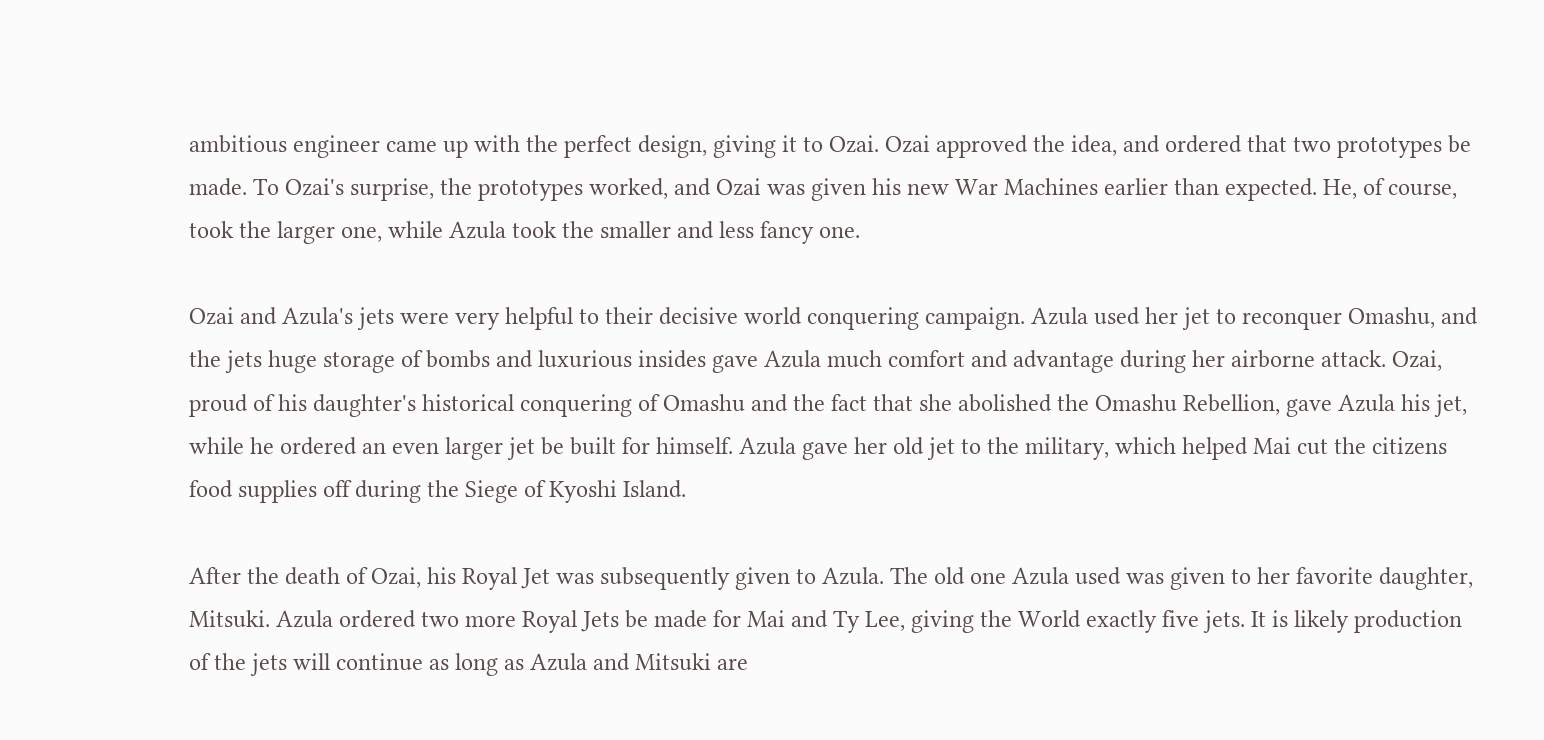ambitious engineer came up with the perfect design, giving it to Ozai. Ozai approved the idea, and ordered that two prototypes be made. To Ozai's surprise, the prototypes worked, and Ozai was given his new War Machines earlier than expected. He, of course, took the larger one, while Azula took the smaller and less fancy one.

Ozai and Azula's jets were very helpful to their decisive world conquering campaign. Azula used her jet to reconquer Omashu, and the jets huge storage of bombs and luxurious insides gave Azula much comfort and advantage during her airborne attack. Ozai, proud of his daughter's historical conquering of Omashu and the fact that she abolished the Omashu Rebellion, gave Azula his jet, while he ordered an even larger jet be built for himself. Azula gave her old jet to the military, which helped Mai cut the citizens food supplies off during the Siege of Kyoshi Island.

After the death of Ozai, his Royal Jet was subsequently given to Azula. The old one Azula used was given to her favorite daughter, Mitsuki. Azula ordered two more Royal Jets be made for Mai and Ty Lee, giving the World exactly five jets. It is likely production of the jets will continue as long as Azula and Mitsuki are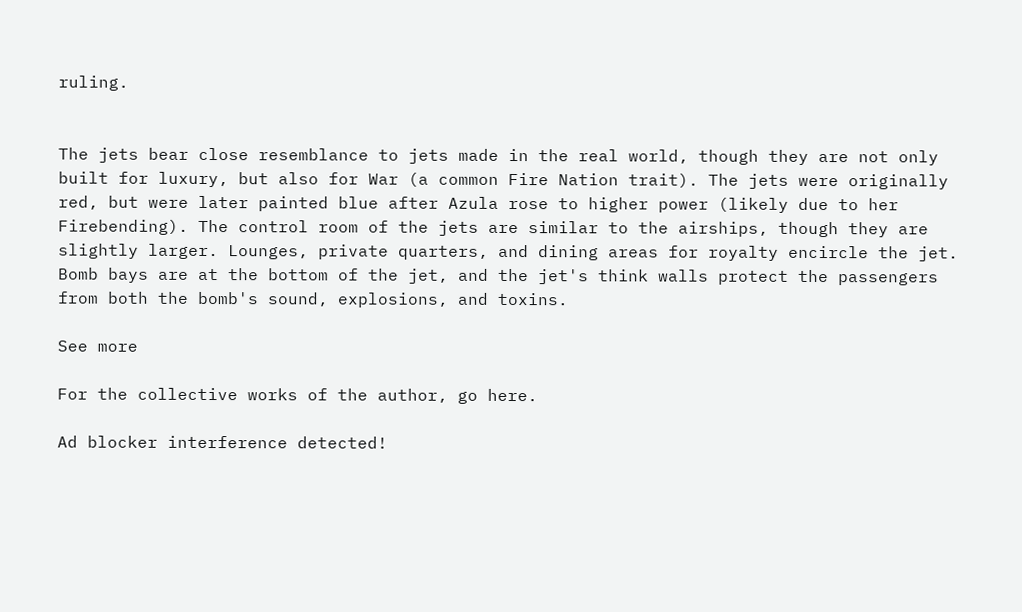ruling.


The jets bear close resemblance to jets made in the real world, though they are not only built for luxury, but also for War (a common Fire Nation trait). The jets were originally red, but were later painted blue after Azula rose to higher power (likely due to her Firebending). The control room of the jets are similar to the airships, though they are slightly larger. Lounges, private quarters, and dining areas for royalty encircle the jet. Bomb bays are at the bottom of the jet, and the jet's think walls protect the passengers from both the bomb's sound, explosions, and toxins.

See more

For the collective works of the author, go here.

Ad blocker interference detected!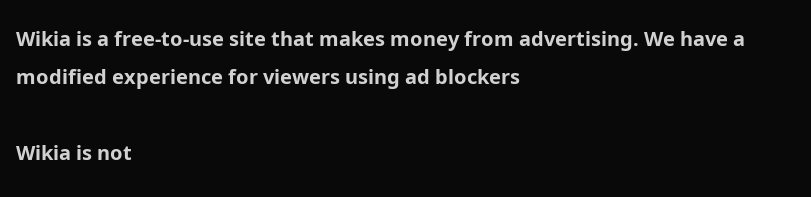Wikia is a free-to-use site that makes money from advertising. We have a modified experience for viewers using ad blockers

Wikia is not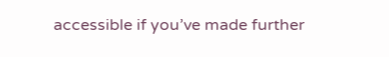accessible if you’ve made further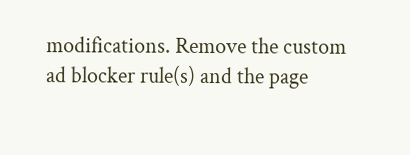modifications. Remove the custom ad blocker rule(s) and the page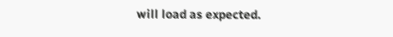will load as expected.